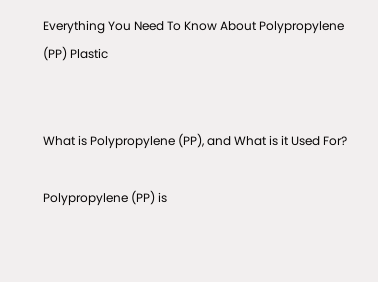Everything You Need To Know About Polypropylene (PP) Plastic


What is Polypropylene (PP), and What is it Used For?

Polypropylene (PP) is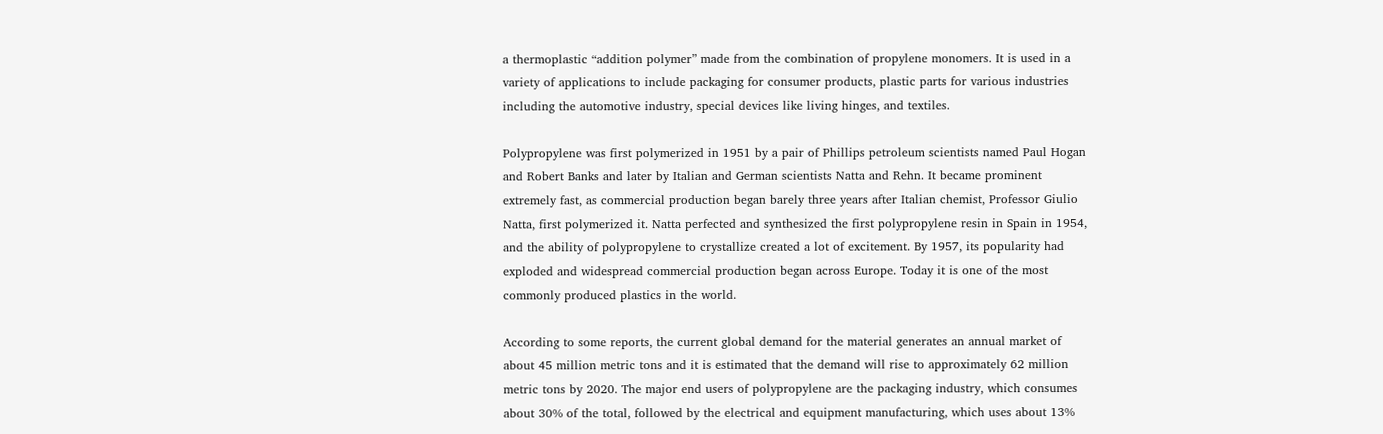a thermoplastic “addition polymer” made from the combination of propylene monomers. It is used in a variety of applications to include packaging for consumer products, plastic parts for various industries including the automotive industry, special devices like living hinges, and textiles.

Polypropylene was first polymerized in 1951 by a pair of Phillips petroleum scientists named Paul Hogan and Robert Banks and later by Italian and German scientists Natta and Rehn. It became prominent extremely fast, as commercial production began barely three years after Italian chemist, Professor Giulio Natta, first polymerized it. Natta perfected and synthesized the first polypropylene resin in Spain in 1954, and the ability of polypropylene to crystallize created a lot of excitement. By 1957, its popularity had exploded and widespread commercial production began across Europe. Today it is one of the most commonly produced plastics in the world.

According to some reports, the current global demand for the material generates an annual market of about 45 million metric tons and it is estimated that the demand will rise to approximately 62 million metric tons by 2020. The major end users of polypropylene are the packaging industry, which consumes about 30% of the total, followed by the electrical and equipment manufacturing, which uses about 13%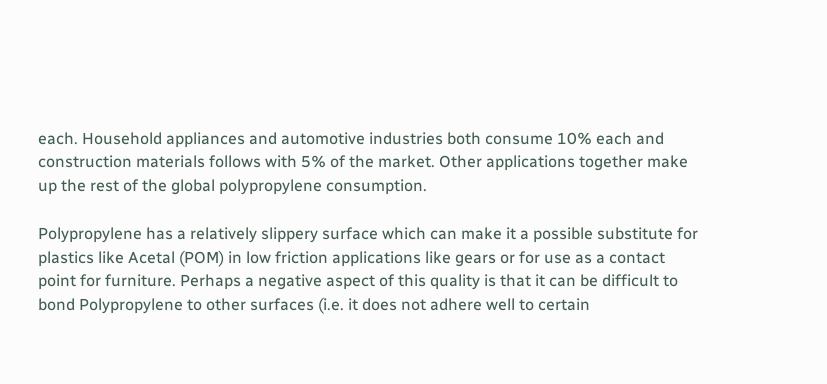each. Household appliances and automotive industries both consume 10% each and construction materials follows with 5% of the market. Other applications together make up the rest of the global polypropylene consumption.

Polypropylene has a relatively slippery surface which can make it a possible substitute for plastics like Acetal (POM) in low friction applications like gears or for use as a contact point for furniture. Perhaps a negative aspect of this quality is that it can be difficult to bond Polypropylene to other surfaces (i.e. it does not adhere well to certain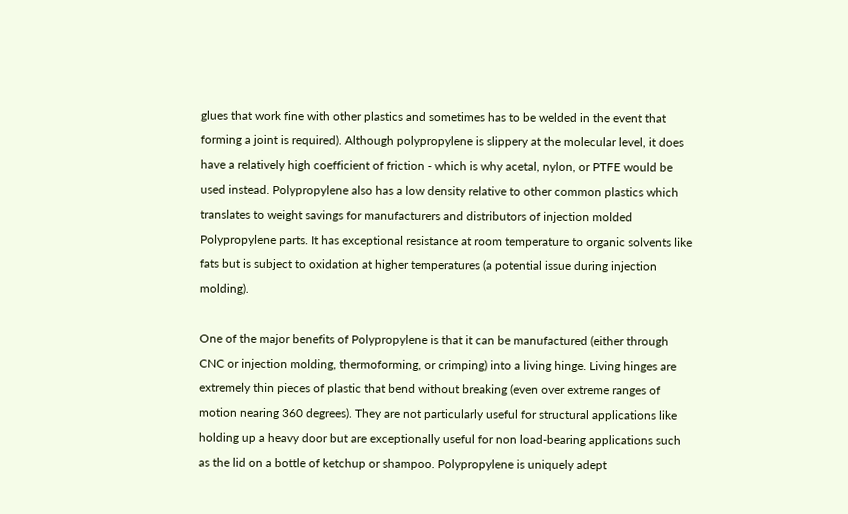glues that work fine with other plastics and sometimes has to be welded in the event that forming a joint is required). Although polypropylene is slippery at the molecular level, it does have a relatively high coefficient of friction - which is why acetal, nylon, or PTFE would be used instead. Polypropylene also has a low density relative to other common plastics which translates to weight savings for manufacturers and distributors of injection molded Polypropylene parts. It has exceptional resistance at room temperature to organic solvents like fats but is subject to oxidation at higher temperatures (a potential issue during injection molding).

One of the major benefits of Polypropylene is that it can be manufactured (either through CNC or injection molding, thermoforming, or crimping) into a living hinge. Living hinges are extremely thin pieces of plastic that bend without breaking (even over extreme ranges of motion nearing 360 degrees). They are not particularly useful for structural applications like holding up a heavy door but are exceptionally useful for non load-bearing applications such as the lid on a bottle of ketchup or shampoo. Polypropylene is uniquely adept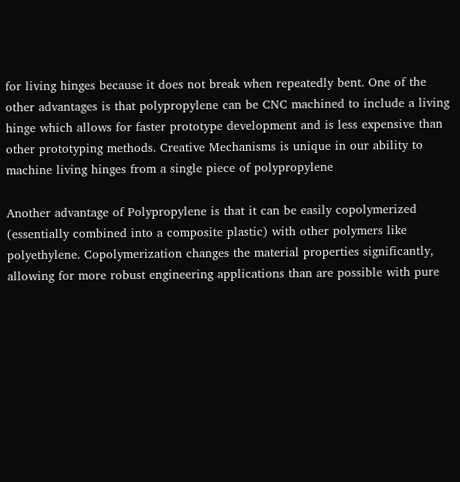for living hinges because it does not break when repeatedly bent. One of the other advantages is that polypropylene can be CNC machined to include a living hinge which allows for faster prototype development and is less expensive than other prototyping methods. Creative Mechanisms is unique in our ability to machine living hinges from a single piece of polypropylene

Another advantage of Polypropylene is that it can be easily copolymerized (essentially combined into a composite plastic) with other polymers like polyethylene. Copolymerization changes the material properties significantly, allowing for more robust engineering applications than are possible with pure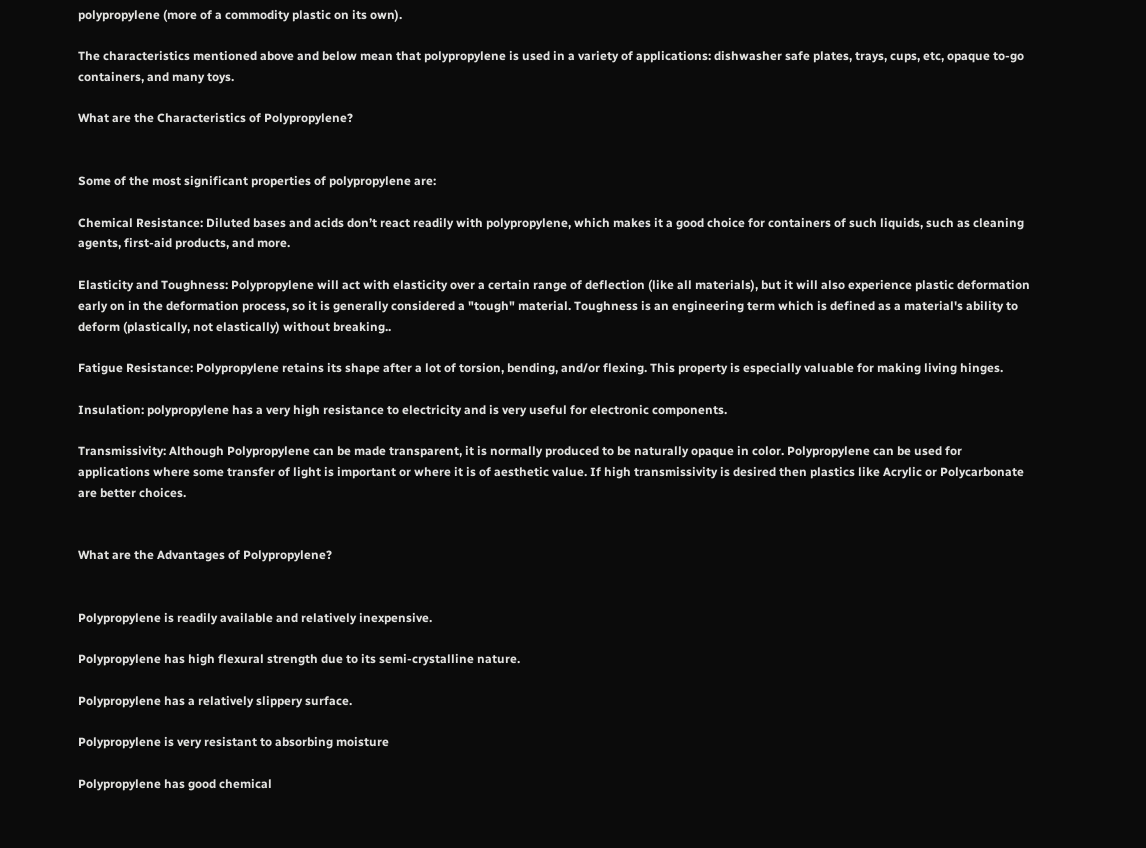polypropylene (more of a commodity plastic on its own).

The characteristics mentioned above and below mean that polypropylene is used in a variety of applications: dishwasher safe plates, trays, cups, etc, opaque to-go containers, and many toys.

What are the Characteristics of Polypropylene?


Some of the most significant properties of polypropylene are:

Chemical Resistance: Diluted bases and acids don’t react readily with polypropylene, which makes it a good choice for containers of such liquids, such as cleaning agents, first-aid products, and more.

Elasticity and Toughness: Polypropylene will act with elasticity over a certain range of deflection (like all materials), but it will also experience plastic deformation early on in the deformation process, so it is generally considered a "tough" material. Toughness is an engineering term which is defined as a material's ability to deform (plastically, not elastically) without breaking..

Fatigue Resistance: Polypropylene retains its shape after a lot of torsion, bending, and/or flexing. This property is especially valuable for making living hinges.

Insulation: polypropylene has a very high resistance to electricity and is very useful for electronic components.

Transmissivity: Although Polypropylene can be made transparent, it is normally produced to be naturally opaque in color. Polypropylene can be used for applications where some transfer of light is important or where it is of aesthetic value. If high transmissivity is desired then plastics like Acrylic or Polycarbonate are better choices.


What are the Advantages of Polypropylene?


Polypropylene is readily available and relatively inexpensive.

Polypropylene has high flexural strength due to its semi-crystalline nature.

Polypropylene has a relatively slippery surface.

Polypropylene is very resistant to absorbing moisture

Polypropylene has good chemical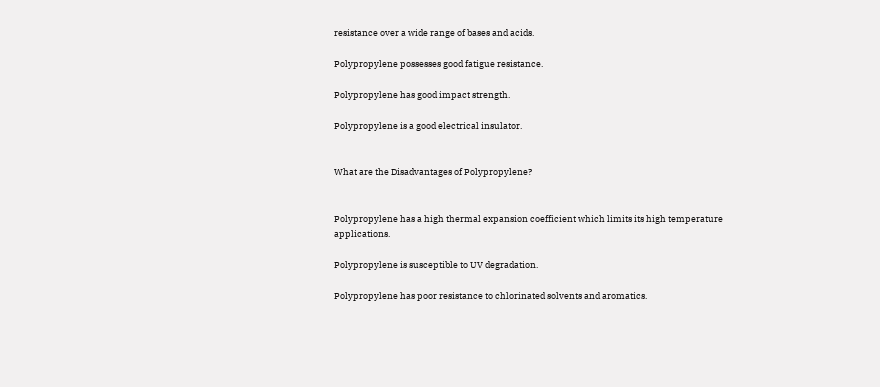resistance over a wide range of bases and acids.

Polypropylene possesses good fatigue resistance.

Polypropylene has good impact strength.

Polypropylene is a good electrical insulator.


What are the Disadvantages of Polypropylene?


Polypropylene has a high thermal expansion coefficient which limits its high temperature applications.

Polypropylene is susceptible to UV degradation.

Polypropylene has poor resistance to chlorinated solvents and aromatics.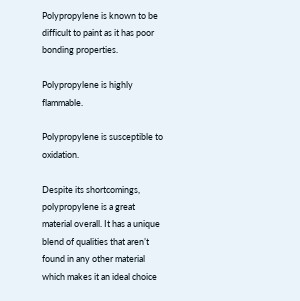Polypropylene is known to be difficult to paint as it has poor bonding properties.

Polypropylene is highly flammable.

Polypropylene is susceptible to oxidation.

Despite its shortcomings, polypropylene is a great material overall. It has a unique blend of qualities that aren’t found in any other material which makes it an ideal choice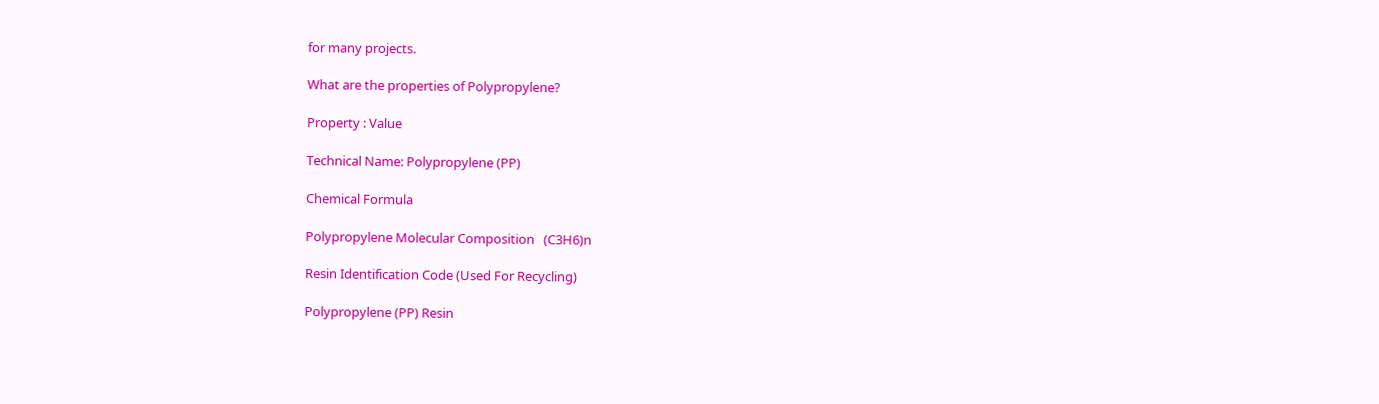for many projects.

What are the properties of Polypropylene?

Property : Value

Technical Name: Polypropylene (PP)

Chemical Formula

Polypropylene Molecular Composition   (C3H6)n

Resin Identification Code (Used For Recycling)

Polypropylene (PP) Resin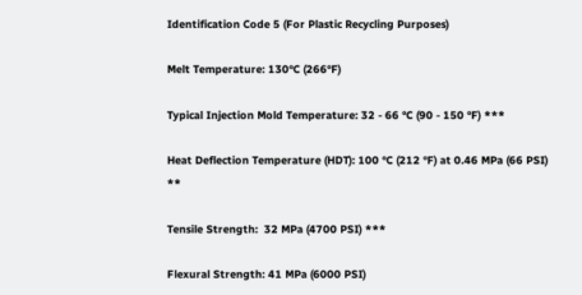Identification Code 5 (For Plastic Recycling Purposes)

Melt Temperature: 130°C (266°F)

Typical Injection Mold Temperature: 32 - 66 °C (90 - 150 °F) ***

Heat Deflection Temperature (HDT): 100 °C (212 °F) at 0.46 MPa (66 PSI) **

Tensile Strength:  32 MPa (4700 PSI) ***

Flexural Strength: 41 MPa (6000 PSI)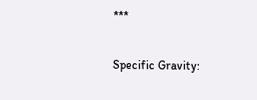***

Specific Gravity: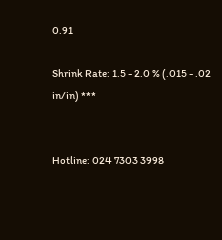0.91

Shrink Rate: 1.5 - 2.0 % (.015 - .02 in/in) ***


Hotline: 024 7303 3998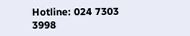Hotline: 024 7303 3998